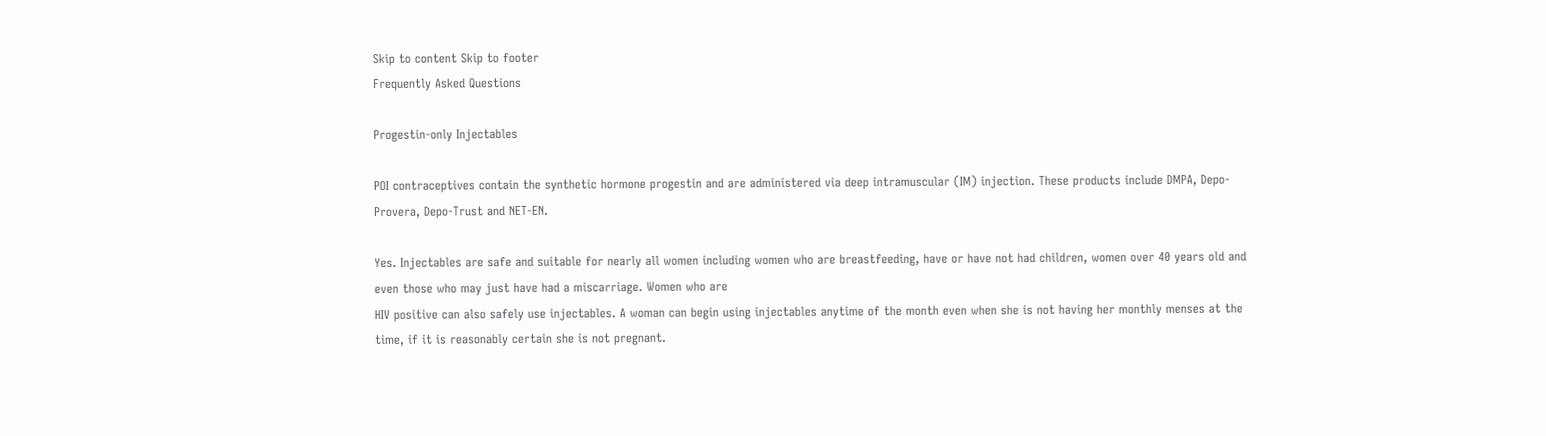Skip to content Skip to footer
Frequently Asked Questions

Progestin-only Injectables

POI contraceptives contain the synthetic hormone progestin and are administered via deep intramuscular (IM) injection. These products include DMPA, Depo-Provera, Depo-Trust and NET-EN.

Yes. Injectables are safe and suitable for nearly all women including women who are breastfeeding, have or have not had children, women over 40 years old and even those who may just have had a miscarriage. Women who are
HIV positive can also safely use injectables. A woman can begin using injectables anytime of the month even when she is not having her monthly menses at the time, if it is reasonably certain she is not pregnant.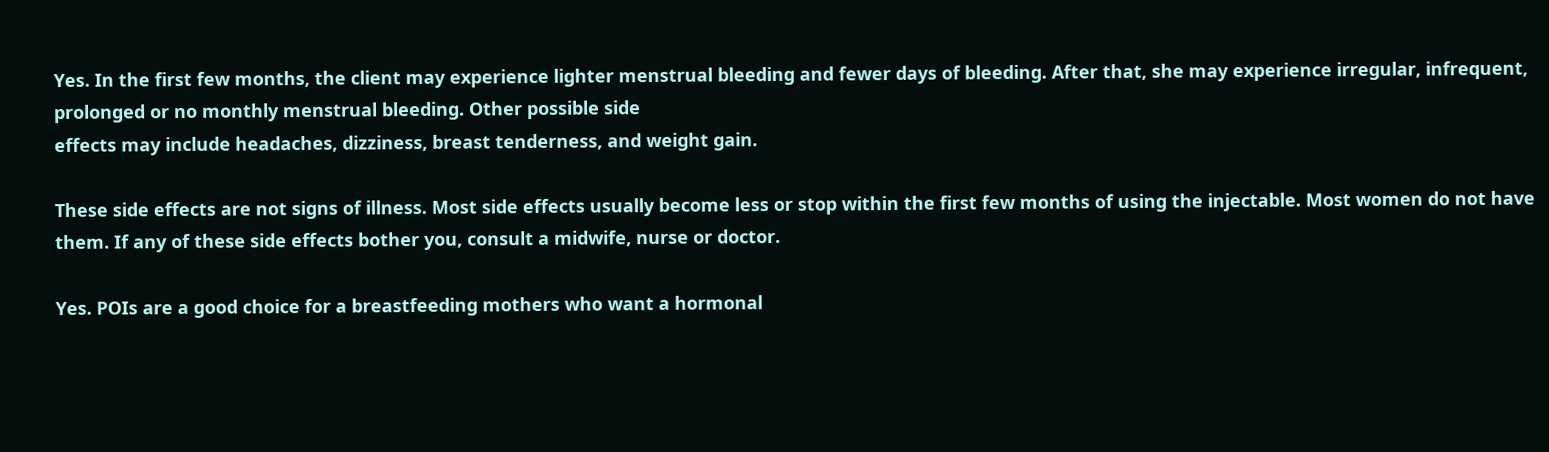Yes. In the first few months, the client may experience lighter menstrual bleeding and fewer days of bleeding. After that, she may experience irregular, infrequent, prolonged or no monthly menstrual bleeding. Other possible side
effects may include headaches, dizziness, breast tenderness, and weight gain.

These side effects are not signs of illness. Most side effects usually become less or stop within the first few months of using the injectable. Most women do not have them. If any of these side effects bother you, consult a midwife, nurse or doctor.

Yes. POIs are a good choice for a breastfeeding mothers who want a hormonal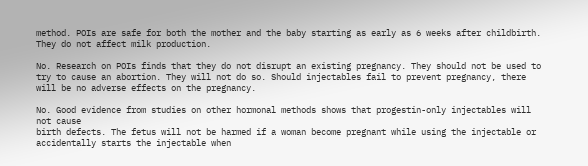method. POIs are safe for both the mother and the baby starting as early as 6 weeks after childbirth. They do not affect milk production.

No. Research on POIs finds that they do not disrupt an existing pregnancy. They should not be used to try to cause an abortion. They will not do so. Should injectables fail to prevent pregnancy, there will be no adverse effects on the pregnancy.

No. Good evidence from studies on other hormonal methods shows that progestin-only injectables will not cause
birth defects. The fetus will not be harmed if a woman become pregnant while using the injectable or accidentally starts the injectable when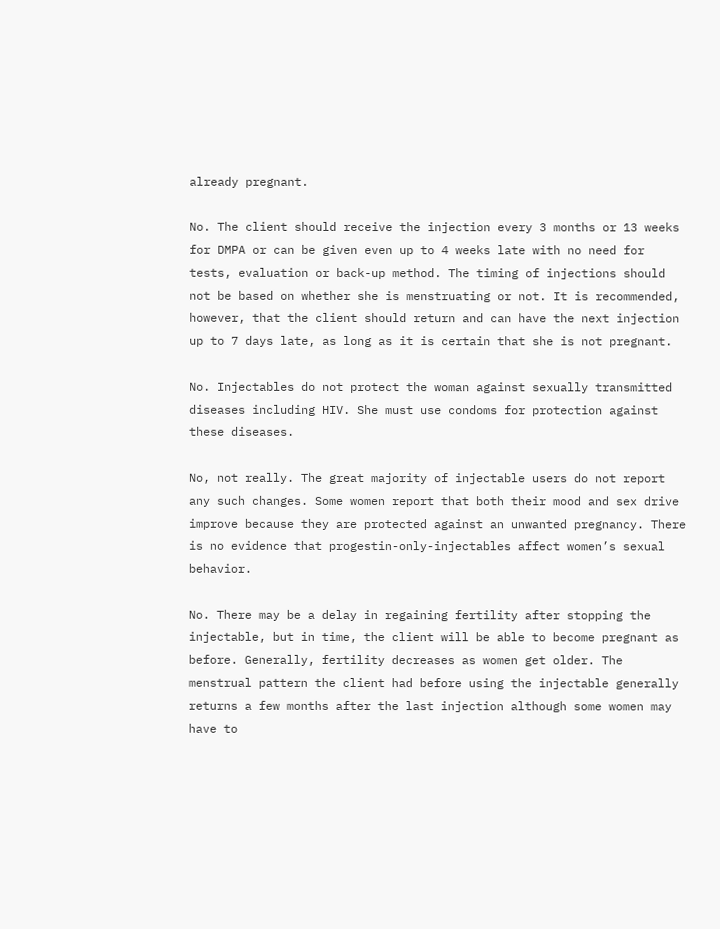already pregnant.

No. The client should receive the injection every 3 months or 13 weeks for DMPA or can be given even up to 4 weeks late with no need for tests, evaluation or back-up method. The timing of injections should not be based on whether she is menstruating or not. It is recommended, however, that the client should return and can have the next injection up to 7 days late, as long as it is certain that she is not pregnant.

No. Injectables do not protect the woman against sexually transmitted diseases including HIV. She must use condoms for protection against these diseases.

No, not really. The great majority of injectable users do not report any such changes. Some women report that both their mood and sex drive improve because they are protected against an unwanted pregnancy. There is no evidence that progestin-only-injectables affect women’s sexual behavior.

No. There may be a delay in regaining fertility after stopping the injectable, but in time, the client will be able to become pregnant as before. Generally, fertility decreases as women get older. The menstrual pattern the client had before using the injectable generally returns a few months after the last injection although some women may have to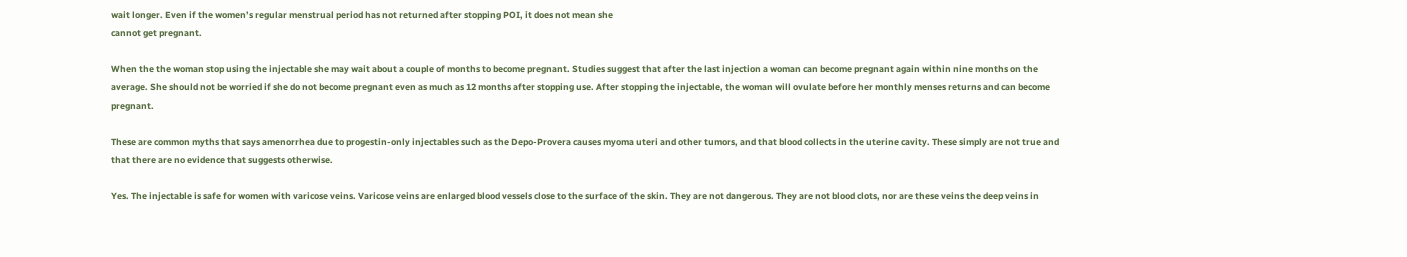wait longer. Even if the women’s regular menstrual period has not returned after stopping POI, it does not mean she
cannot get pregnant.

When the the woman stop using the injectable she may wait about a couple of months to become pregnant. Studies suggest that after the last injection a woman can become pregnant again within nine months on the average. She should not be worried if she do not become pregnant even as much as 12 months after stopping use. After stopping the injectable, the woman will ovulate before her monthly menses returns and can become pregnant.

These are common myths that says amenorrhea due to progestin-only injectables such as the Depo-Provera causes myoma uteri and other tumors, and that blood collects in the uterine cavity. These simply are not true and that there are no evidence that suggests otherwise.

Yes. The injectable is safe for women with varicose veins. Varicose veins are enlarged blood vessels close to the surface of the skin. They are not dangerous. They are not blood clots, nor are these veins the deep veins in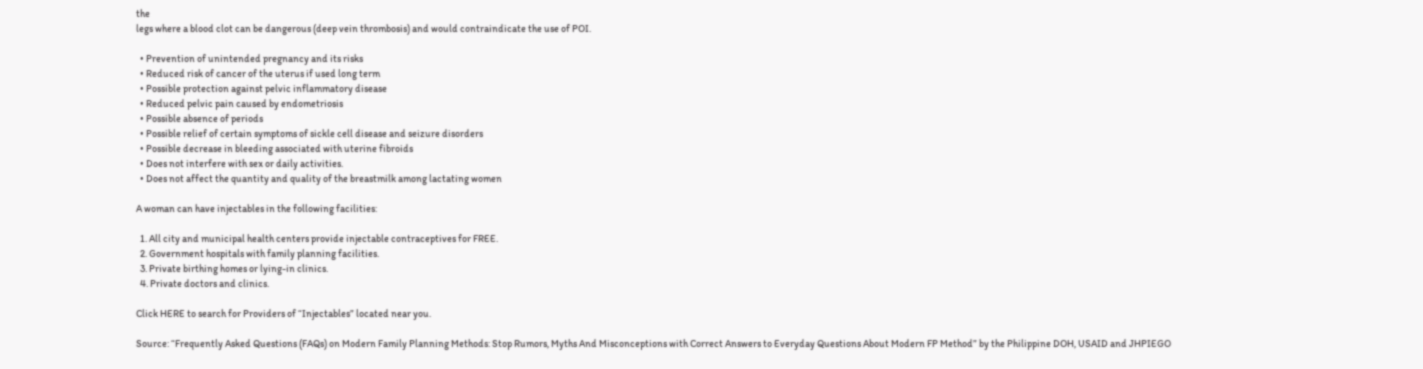the
legs where a blood clot can be dangerous (deep vein thrombosis) and would contraindicate the use of POI.

  • Prevention of unintended pregnancy and its risks
  • Reduced risk of cancer of the uterus if used long term
  • Possible protection against pelvic inflammatory disease
  • Reduced pelvic pain caused by endometriosis
  • Possible absence of periods
  • Possible relief of certain symptoms of sickle cell disease and seizure disorders
  • Possible decrease in bleeding associated with uterine fibroids
  • Does not interfere with sex or daily activities.
  • Does not affect the quantity and quality of the breastmilk among lactating women

A woman can have injectables in the following facilities:

  1. All city and municipal health centers provide injectable contraceptives for FREE.
  2. Government hospitals with family planning facilities.
  3. Private birthing homes or lying-in clinics.
  4. Private doctors and clinics.

Click HERE to search for Providers of “Injectables” located near you.

Source: “Frequently Asked Questions (FAQs) on Modern Family Planning Methods: Stop Rumors, Myths And Misconceptions with Correct Answers to Everyday Questions About Modern FP Method” by the Philippine DOH, USAID and JHPIEGO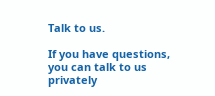Talk to us.

If you have questions, you can talk to us privately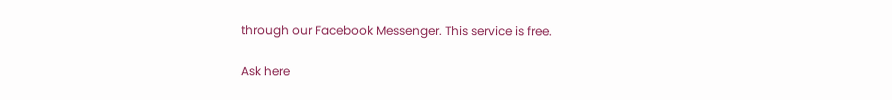through our Facebook Messenger. This service is free.

Ask here